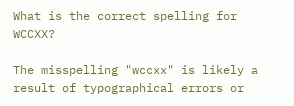What is the correct spelling for WCCXX?

The misspelling "wccxx" is likely a result of typographical errors or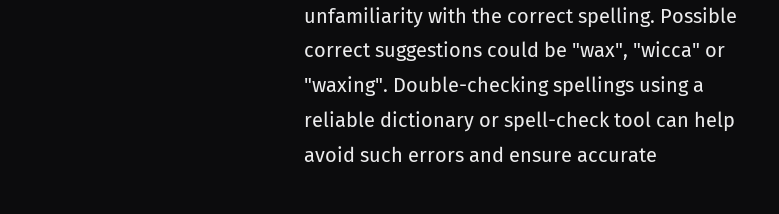unfamiliarity with the correct spelling. Possible correct suggestions could be "wax", "wicca" or "waxing". Double-checking spellings using a reliable dictionary or spell-check tool can help avoid such errors and ensure accurate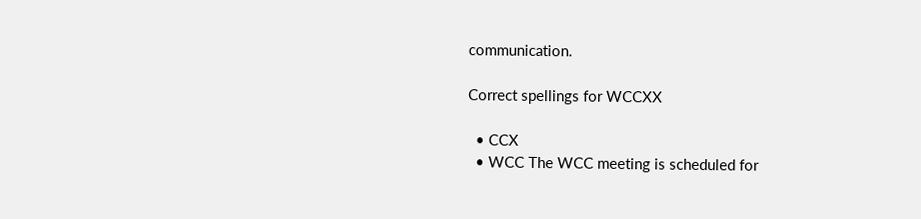communication.

Correct spellings for WCCXX

  • CCX
  • WCC The WCC meeting is scheduled for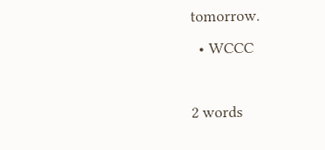tomorrow.
  • WCCC

2 words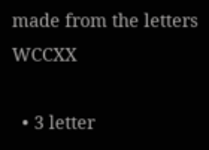made from the letters WCCXX

  • 3 letter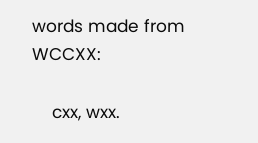words made from WCCXX:

    cxx, wxx.